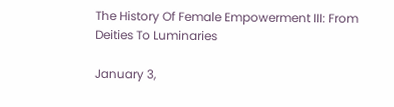The History Of Female Empowerment III: From Deities To Luminaries

January 3,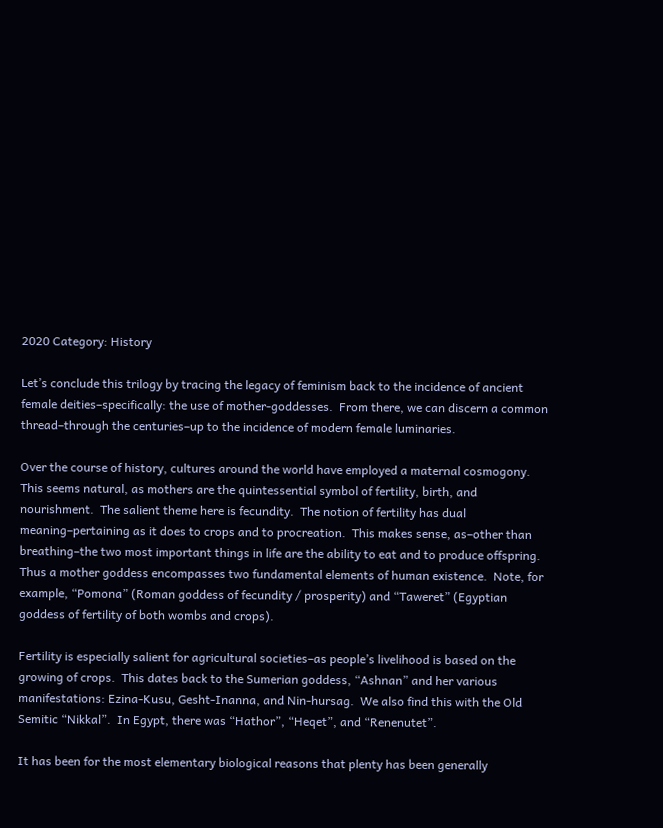2020 Category: History

Let’s conclude this trilogy by tracing the legacy of feminism back to the incidence of ancient female deities–specifically: the use of mother-goddesses.  From there, we can discern a common thread–through the centuries–up to the incidence of modern female luminaries.

Over the course of history, cultures around the world have employed a maternal cosmogony.  This seems natural, as mothers are the quintessential symbol of fertility, birth, and nourishment.  The salient theme here is fecundity.  The notion of fertility has dual meaning–pertaining as it does to crops and to procreation.  This makes sense, as–other than breathing–the two most important things in life are the ability to eat and to produce offspring.  Thus a mother goddess encompasses two fundamental elements of human existence.  Note, for example, “Pomona” (Roman goddess of fecundity / prosperity) and “Taweret” (Egyptian goddess of fertility of both wombs and crops).

Fertility is especially salient for agricultural societies–as people’s livelihood is based on the growing of crops.  This dates back to the Sumerian goddess, “Ashnan” and her various manifestations: Ezina-Kusu, Gesht-Inanna, and Nin-hursag.  We also find this with the Old Semitic “Nikkal”.  In Egypt, there was “Hathor”, “Heqet”, and “Renenutet”.

It has been for the most elementary biological reasons that plenty has been generally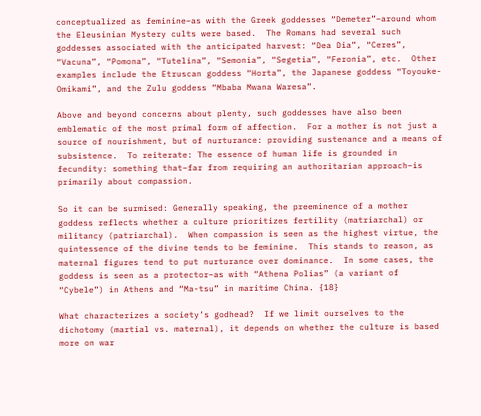conceptualized as feminine–as with the Greek goddesses “Demeter”–around whom the Eleusinian Mystery cults were based.  The Romans had several such goddesses associated with the anticipated harvest: “Dea Dia”, “Ceres”, “Vacuna”, “Pomona”, “Tutelina”, “Semonia”, “Segetia”, “Feronia”, etc.  Other examples include the Etruscan goddess “Horta”, the Japanese goddess “Toyouke-Omikami”, and the Zulu goddess “Mbaba Mwana Waresa”.

Above and beyond concerns about plenty, such goddesses have also been emblematic of the most primal form of affection.  For a mother is not just a source of nourishment, but of nurturance: providing sustenance and a means of subsistence.  To reiterate: The essence of human life is grounded in fecundity: something that–far from requiring an authoritarian approach–is primarily about compassion.

So it can be surmised: Generally speaking, the preeminence of a mother goddess reflects whether a culture prioritizes fertility (matriarchal) or militancy (patriarchal).  When compassion is seen as the highest virtue, the quintessence of the divine tends to be feminine.  This stands to reason, as maternal figures tend to put nurturance over dominance.  In some cases, the goddess is seen as a protector–as with “Athena Polias” (a variant of “Cybele”) in Athens and “Ma-tsu” in maritime China. {18}

What characterizes a society’s godhead?  If we limit ourselves to the dichotomy (martial vs. maternal), it depends on whether the culture is based more on war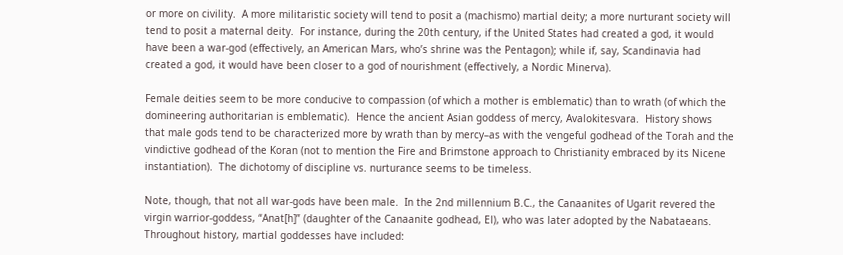or more on civility.  A more militaristic society will tend to posit a (machismo) martial deity; a more nurturant society will tend to posit a maternal deity.  For instance, during the 20th century, if the United States had created a god, it would have been a war-god (effectively, an American Mars, who’s shrine was the Pentagon); while if, say, Scandinavia had created a god, it would have been closer to a god of nourishment (effectively, a Nordic Minerva).

Female deities seem to be more conducive to compassion (of which a mother is emblematic) than to wrath (of which the domineering authoritarian is emblematic).  Hence the ancient Asian goddess of mercy, Avalokitesvara.  History shows that male gods tend to be characterized more by wrath than by mercy–as with the vengeful godhead of the Torah and the vindictive godhead of the Koran (not to mention the Fire and Brimstone approach to Christianity embraced by its Nicene instantiation).  The dichotomy of discipline vs. nurturance seems to be timeless.

Note, though, that not all war-gods have been male.  In the 2nd millennium B.C., the Canaanites of Ugarit revered the virgin warrior-goddess, “Anat[h]” (daughter of the Canaanite godhead, El), who was later adopted by the Nabataeans.  Throughout history, martial goddesses have included: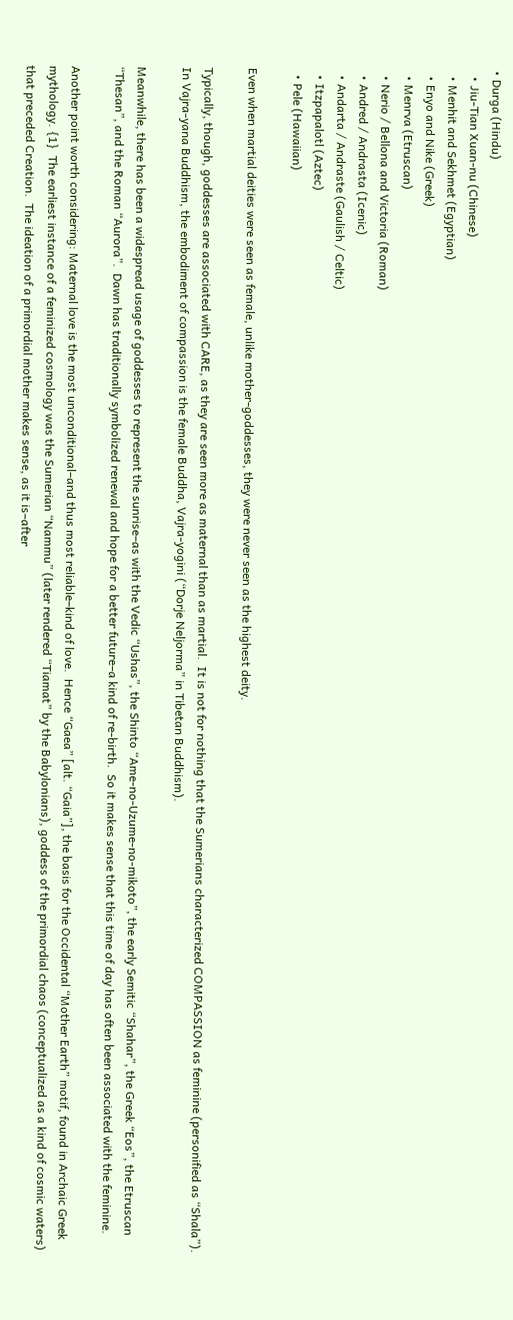• Durga (Hindu)
  • Jiu-Tian Xuan-nu (Chinese)
  • Menhit and Sekhmet (Egyptian)
  • Enyo and Nike (Greek)
  • Menrva (Etruscan)
  • Nerio / Bellona and Victoria (Roman)
  • Andred / Andrasta (Icenic)
  • Andarta / Andraste (Gaulish / Celtic)
  • Itzpapalotl (Aztec)
  • Pele (Hawaiian)

Even when martial deities were seen as female, unlike mother-goddesses, they were never seen as the highest deity.

Typically, though, goddesses are associated with CARE, as they are seen more as maternal than as martial.  It is not for nothing that the Sumerians characterized COMPASSION as feminine (personified as “Shala”).  In Vajra-yana Buddhism, the embodiment of compassion is the female Buddha, Vajra-yogini (“Dorje Neljorma” in Tibetan Buddhism).

Meanwhile, there has been a widespread usage of goddesses to represent the sunrise–as with the Vedic “Ushas”, the Shinto “Ame-no-Uzume-no-mikoto”, the early Semitic “Shahar”, the Greek “Eos”, the Etruscan “Thesan”, and the Roman “Aurora”.  Dawn has traditionally symbolized renewal and hope for a better future–a kind of re-birth.  So it makes sense that this time of day has often been associated with the feminine.

Another point worth considering: Maternal love is the most unconditional–and thus most reliable–kind of love.  Hence “Gaea” [alt. “Gaia”], the basis for the Occidental “Mother Earth” motif, found in Archaic Greek mythology. {1}  The earliest instance of a feminized cosmology was the Sumerian “Nammu” (later rendered “Tiamat” by the Babylonians), goddess of the primordial chaos (conceptualized as a kind of cosmic waters) that preceded Creation.  The ideation of a primordial mother makes sense, as it is–after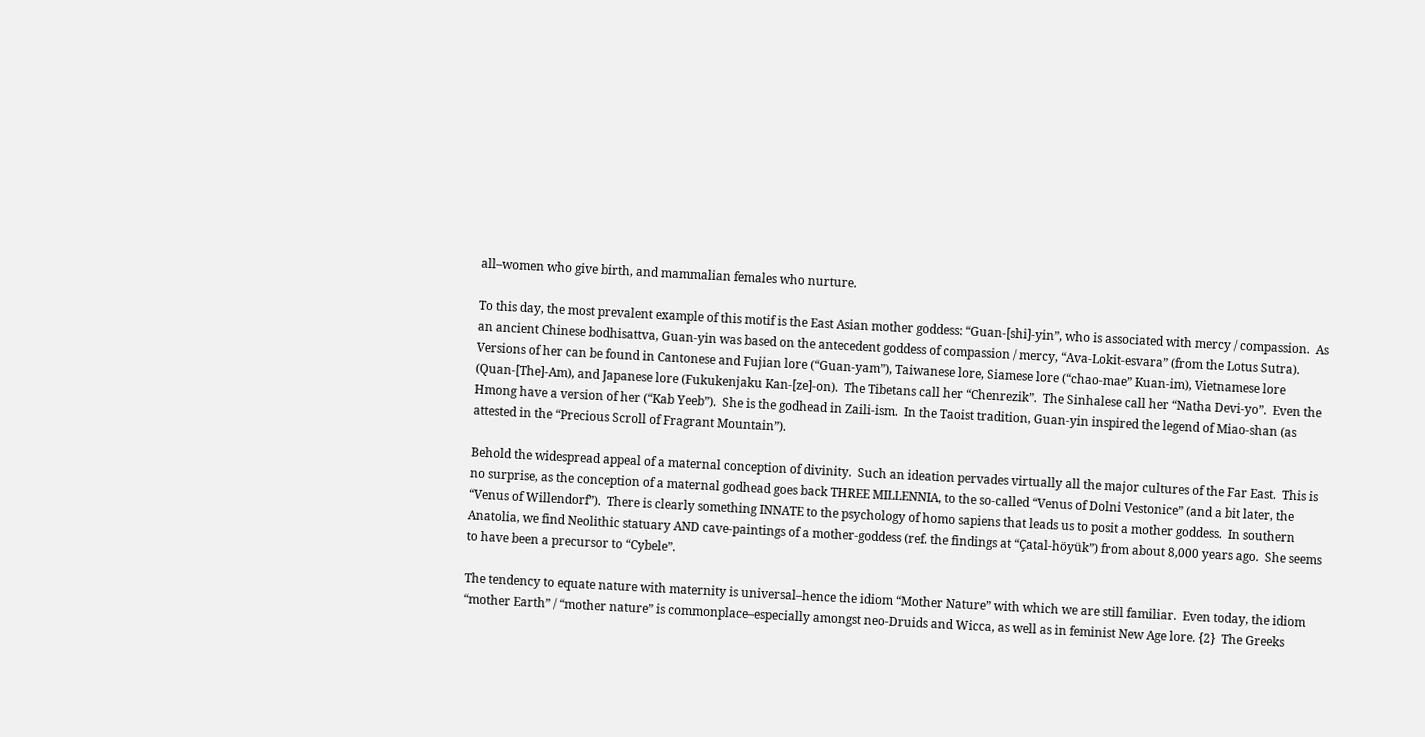all–women who give birth, and mammalian females who nurture.

To this day, the most prevalent example of this motif is the East Asian mother goddess: “Guan-[shi]-yin”, who is associated with mercy / compassion.  As an ancient Chinese bodhisattva, Guan-yin was based on the antecedent goddess of compassion / mercy, “Ava-Lokit-esvara” (from the Lotus Sutra).  Versions of her can be found in Cantonese and Fujian lore (“Guan-yam”), Taiwanese lore, Siamese lore (“chao-mae” Kuan-im), Vietnamese lore (Quan-[The]-Am), and Japanese lore (Fukukenjaku Kan-[ze]-on).  The Tibetans call her “Chenrezik”.  The Sinhalese call her “Natha Devi-yo”.  Even the Hmong have a version of her (“Kab Yeeb”).  She is the godhead in Zaili-ism.  In the Taoist tradition, Guan-yin inspired the legend of Miao-shan (as attested in the “Precious Scroll of Fragrant Mountain”).

Behold the widespread appeal of a maternal conception of divinity.  Such an ideation pervades virtually all the major cultures of the Far East.  This is no surprise, as the conception of a maternal godhead goes back THREE MILLENNIA, to the so-called “Venus of Dolni Vestonice” (and a bit later, the “Venus of Willendorf”).  There is clearly something INNATE to the psychology of homo sapiens that leads us to posit a mother goddess.  In southern Anatolia, we find Neolithic statuary AND cave-paintings of a mother-goddess (ref. the findings at “Çatal-höyük”) from about 8,000 years ago.  She seems to have been a precursor to “Cybele”.

The tendency to equate nature with maternity is universal–hence the idiom “Mother Nature” with which we are still familiar.  Even today, the idiom “mother Earth” / “mother nature” is commonplace–especially amongst neo-Druids and Wicca, as well as in feminist New Age lore. {2}  The Greeks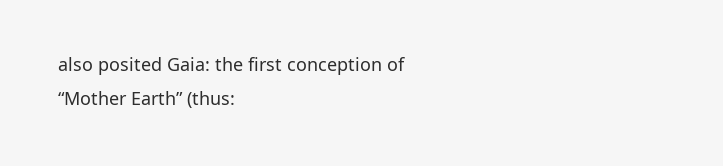also posited Gaia: the first conception of “Mother Earth” (thus: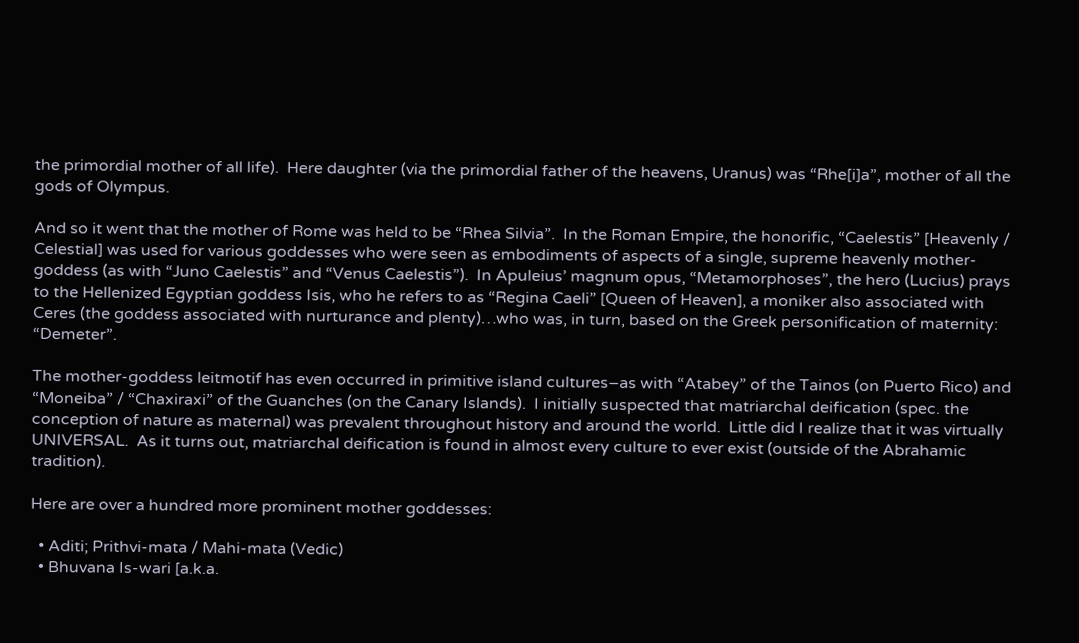the primordial mother of all life).  Here daughter (via the primordial father of the heavens, Uranus) was “Rhe[i]a”, mother of all the gods of Olympus.

And so it went that the mother of Rome was held to be “Rhea Silvia”.  In the Roman Empire, the honorific, “Caelestis” [Heavenly / Celestial] was used for various goddesses who were seen as embodiments of aspects of a single, supreme heavenly mother-goddess (as with “Juno Caelestis” and “Venus Caelestis”).  In Apuleius’ magnum opus, “Metamorphoses”, the hero (Lucius) prays to the Hellenized Egyptian goddess Isis, who he refers to as “Regina Caeli” [Queen of Heaven], a moniker also associated with Ceres (the goddess associated with nurturance and plenty)…who was, in turn, based on the Greek personification of maternity: “Demeter”.

The mother-goddess leitmotif has even occurred in primitive island cultures–as with “Atabey” of the Tainos (on Puerto Rico) and “Moneiba” / “Chaxiraxi” of the Guanches (on the Canary Islands).  I initially suspected that matriarchal deification (spec. the conception of nature as maternal) was prevalent throughout history and around the world.  Little did I realize that it was virtually UNIVERSAL.  As it turns out, matriarchal deification is found in almost every culture to ever exist (outside of the Abrahamic tradition).

Here are over a hundred more prominent mother goddesses:

  • Aditi; Prithvi-mata / Mahi-mata (Vedic)
  • Bhuvana Is-wari [a.k.a.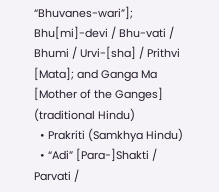“Bhuvanes-wari”]; Bhu[mi]-devi / Bhu-vati / Bhumi / Urvi-[sha] / Prithvi [Mata]; and Ganga Ma [Mother of the Ganges] (traditional Hindu)
  • Prakriti (Samkhya Hindu)
  • “Adi” [Para-]Shakti / Parvati /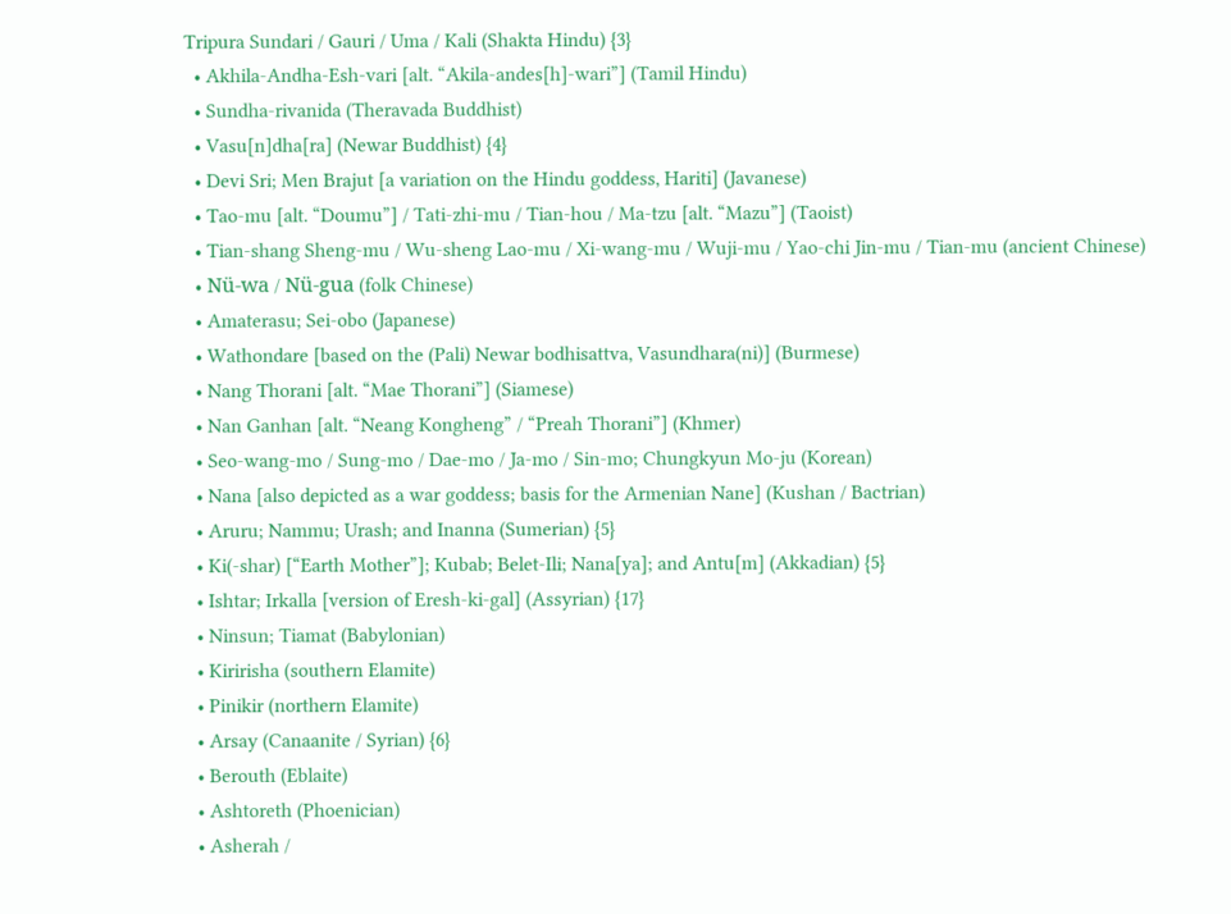Tripura Sundari / Gauri / Uma / Kali (Shakta Hindu) {3}
  • Akhila-Andha-Esh-vari [alt. “Akila-andes[h]-wari”] (Tamil Hindu)
  • Sundha-rivanida (Theravada Buddhist)
  • Vasu[n]dha[ra] (Newar Buddhist) {4}
  • Devi Sri; Men Brajut [a variation on the Hindu goddess, Hariti] (Javanese)
  • Tao-mu [alt. “Doumu”] / Tati-zhi-mu / Tian-hou / Ma-tzu [alt. “Mazu”] (Taoist)
  • Tian-shang Sheng-mu / Wu-sheng Lao-mu / Xi-wang-mu / Wuji-mu / Yao-chi Jin-mu / Tian-mu (ancient Chinese)
  • Nü-wa / Nü-gua (folk Chinese)
  • Amaterasu; Sei-obo (Japanese)
  • Wathondare [based on the (Pali) Newar bodhisattva, Vasundhara(ni)] (Burmese)
  • Nang Thorani [alt. “Mae Thorani”] (Siamese)
  • Nan Ganhan [alt. “Neang Kongheng” / “Preah Thorani”] (Khmer)
  • Seo-wang-mo / Sung-mo / Dae-mo / Ja-mo / Sin-mo; Chungkyun Mo-ju (Korean)
  • Nana [also depicted as a war goddess; basis for the Armenian Nane] (Kushan / Bactrian)
  • Aruru; Nammu; Urash; and Inanna (Sumerian) {5}
  • Ki(-shar) [“Earth Mother”]; Kubab; Belet-Ili; Nana[ya]; and Antu[m] (Akkadian) {5}
  • Ishtar; Irkalla [version of Eresh-ki-gal] (Assyrian) {17}
  • Ninsun; Tiamat (Babylonian)
  • Kiririsha (southern Elamite)
  • Pinikir (northern Elamite)
  • Arsay (Canaanite / Syrian) {6}
  • Berouth (Eblaite)
  • Ashtoreth (Phoenician)
  • Asherah /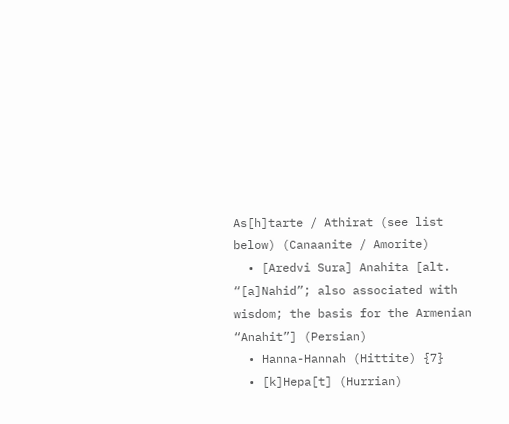As[h]tarte / Athirat (see list below) (Canaanite / Amorite)
  • [Aredvi Sura] Anahita [alt. “[a]Nahid”; also associated with wisdom; the basis for the Armenian “Anahit”] (Persian)
  • Hanna-Hannah (Hittite) {7}
  • [k]Hepa[t] (Hurrian)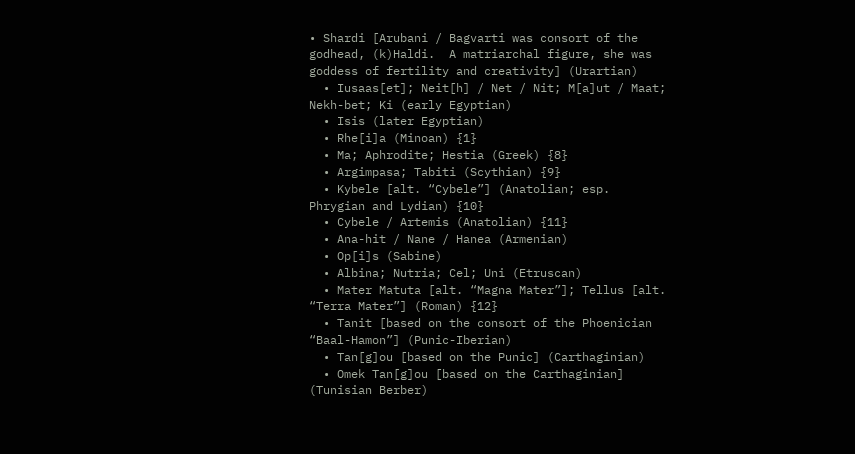• Shardi [Arubani / Bagvarti was consort of the godhead, (k)Haldi.  A matriarchal figure, she was goddess of fertility and creativity] (Urartian)
  • Iusaas[et]; Neit[h] / Net / Nit; M[a]ut / Maat; Nekh-bet; Ki (early Egyptian)
  • Isis (later Egyptian)
  • Rhe[i]a (Minoan) {1}
  • Ma; Aphrodite; Hestia (Greek) {8}
  • Argimpasa; Tabiti (Scythian) {9}
  • Kybele [alt. “Cybele”] (Anatolian; esp. Phrygian and Lydian) {10}
  • Cybele / Artemis (Anatolian) {11}
  • Ana-hit / Nane / Hanea (Armenian)
  • Op[i]s (Sabine)
  • Albina; Nutria; Cel; Uni (Etruscan)
  • Mater Matuta [alt. “Magna Mater”]; Tellus [alt. “Terra Mater”] (Roman) {12}
  • Tanit [based on the consort of the Phoenician “Baal-Hamon”] (Punic-Iberian)
  • Tan[g]ou [based on the Punic] (Carthaginian)
  • Omek Tan[g]ou [based on the Carthaginian] (Tunisian Berber)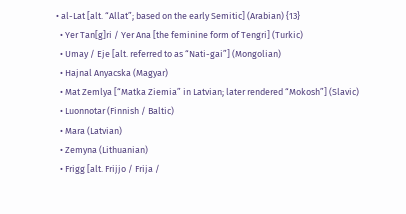• al-Lat [alt. “Allat”; based on the early Semitic] (Arabian) {13}
  • Yer Tan[g]ri / Yer Ana [the feminine form of Tengri] (Turkic)
  • Umay / Eje [alt. referred to as “Nati-gai”] (Mongolian)
  • Hajnal Anyacska (Magyar)
  • Mat Zemlya [“Matka Ziemia” in Latvian; later rendered “Mokosh”] (Slavic)
  • Luonnotar (Finnish / Baltic)
  • Mara (Latvian)
  • Zemyna (Lithuanian)
  • Frigg [alt. Frijjo / Frija /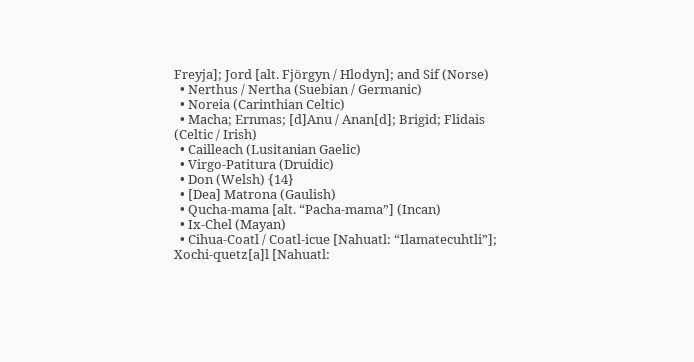Freyja]; Jord [alt. Fjörgyn / Hlodyn]; and Sif (Norse)
  • Nerthus / Nertha (Suebian / Germanic)
  • Noreia (Carinthian Celtic)
  • Macha; Ernmas; [d]Anu / Anan[d]; Brigid; Flidais (Celtic / Irish)
  • Cailleach (Lusitanian Gaelic)
  • Virgo-Patitura (Druidic)
  • Don (Welsh) {14}
  • [Dea] Matrona (Gaulish)
  • Qucha-mama [alt. “Pacha-mama”] (Incan)
  • Ix-Chel (Mayan)
  • Cihua-Coatl / Coatl-icue [Nahuatl: “Ilamatecuhtli”]; Xochi-quetz[a]l [Nahuatl: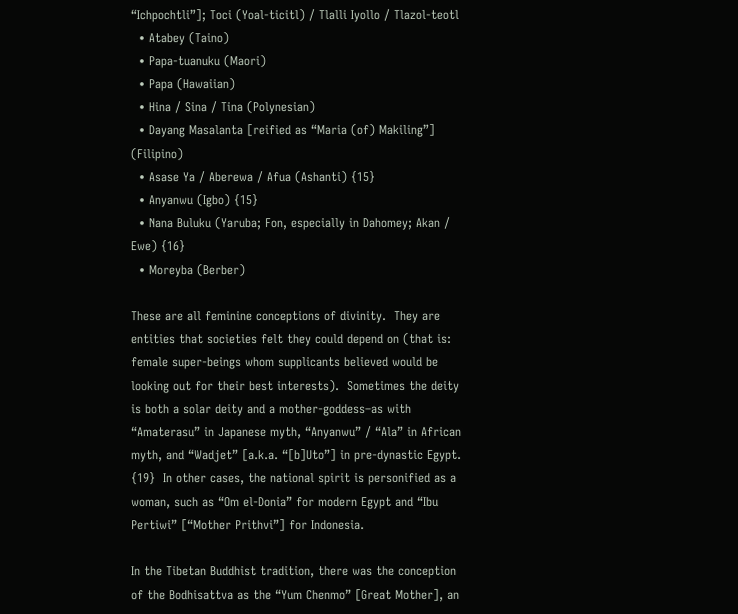“Ichpochtli”]; Toci (Yoal-ticitl) / Tlalli Iyollo / Tlazol-teotl
  • Atabey (Taino)
  • Papa-tuanuku (Maori)
  • Papa (Hawaiian)
  • Hina / Sina / Tina (Polynesian)
  • Dayang Masalanta [reified as “Maria (of) Makiling”] (Filipino)
  • Asase Ya / Aberewa / Afua (Ashanti) {15}
  • Anyanwu (Igbo) {15}
  • Nana Buluku (Yaruba; Fon, especially in Dahomey; Akan / Ewe) {16}
  • Moreyba (Berber)

These are all feminine conceptions of divinity.  They are entities that societies felt they could depend on (that is: female super-beings whom supplicants believed would be looking out for their best interests).  Sometimes the deity is both a solar deity and a mother-goddess–as with “Amaterasu” in Japanese myth, “Anyanwu” / “Ala” in African myth, and “Wadjet” [a.k.a. “[b]Uto”] in pre-dynastic Egypt. {19}  In other cases, the national spirit is personified as a woman, such as “Om el-Donia” for modern Egypt and “Ibu Pertiwi” [“Mother Prithvi”] for Indonesia.

In the Tibetan Buddhist tradition, there was the conception of the Bodhisattva as the “Yum Chenmo” [Great Mother], an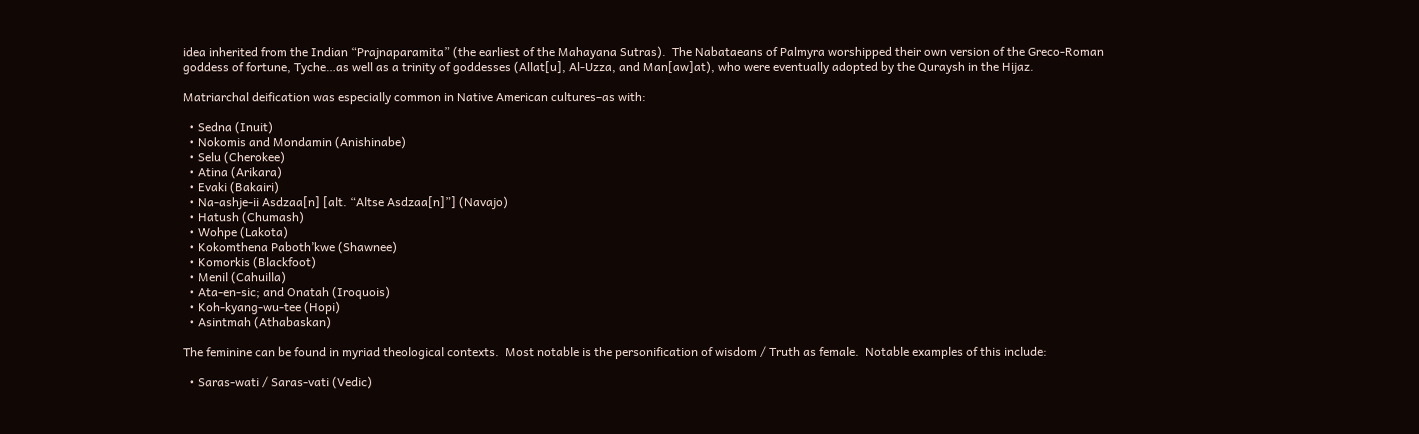idea inherited from the Indian “Prajnaparamita” (the earliest of the Mahayana Sutras).  The Nabataeans of Palmyra worshipped their own version of the Greco-Roman goddess of fortune, Tyche…as well as a trinity of goddesses (Allat[u], Al-Uzza, and Man[aw]at), who were eventually adopted by the Quraysh in the Hijaz.

Matriarchal deification was especially common in Native American cultures–as with:

  • Sedna (Inuit)
  • Nokomis and Mondamin (Anishinabe)
  • Selu (Cherokee)
  • Atina (Arikara)
  • Evaki (Bakairi)
  • Na-ashje-ii Asdzaa[n] [alt. “Altse Asdzaa[n]”] (Navajo)
  • Hatush (Chumash)
  • Wohpe (Lakota)
  • Kokomthena Paboth’kwe (Shawnee)
  • Komorkis (Blackfoot)
  • Menil (Cahuilla)
  • Ata-en-sic; and Onatah (Iroquois)
  • Koh-kyang-wu-tee (Hopi)
  • Asintmah (Athabaskan)

The feminine can be found in myriad theological contexts.  Most notable is the personification of wisdom / Truth as female.  Notable examples of this include:

  • Saras-wati / Saras-vati (Vedic)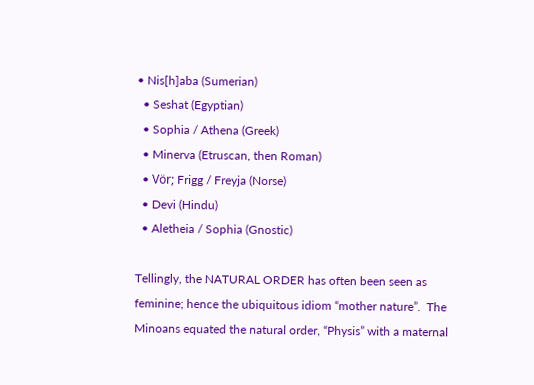• Nis[h]aba (Sumerian)
  • Seshat (Egyptian)
  • Sophia / Athena (Greek)
  • Minerva (Etruscan, then Roman)
  • Vör; Frigg / Freyja (Norse)
  • Devi (Hindu)
  • Aletheia / Sophia (Gnostic)

Tellingly, the NATURAL ORDER has often been seen as feminine; hence the ubiquitous idiom “mother nature”.  The Minoans equated the natural order, “Physis” with a maternal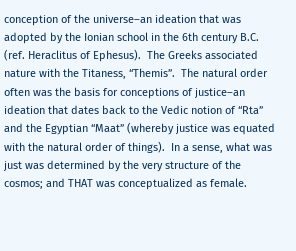conception of the universe–an ideation that was adopted by the Ionian school in the 6th century B.C. (ref. Heraclitus of Ephesus).  The Greeks associated nature with the Titaness, “Themis”.  The natural order often was the basis for conceptions of justice–an ideation that dates back to the Vedic notion of “Rta” and the Egyptian “Maat” (whereby justice was equated with the natural order of things).  In a sense, what was just was determined by the very structure of the cosmos; and THAT was conceptualized as female.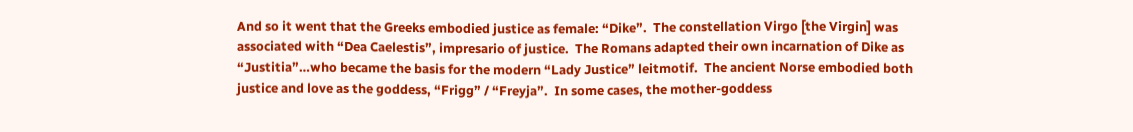And so it went that the Greeks embodied justice as female: “Dike”.  The constellation Virgo [the Virgin] was associated with “Dea Caelestis”, impresario of justice.  The Romans adapted their own incarnation of Dike as “Justitia”…who became the basis for the modern “Lady Justice” leitmotif.  The ancient Norse embodied both justice and love as the goddess, “Frigg” / “Freyja”.  In some cases, the mother-goddess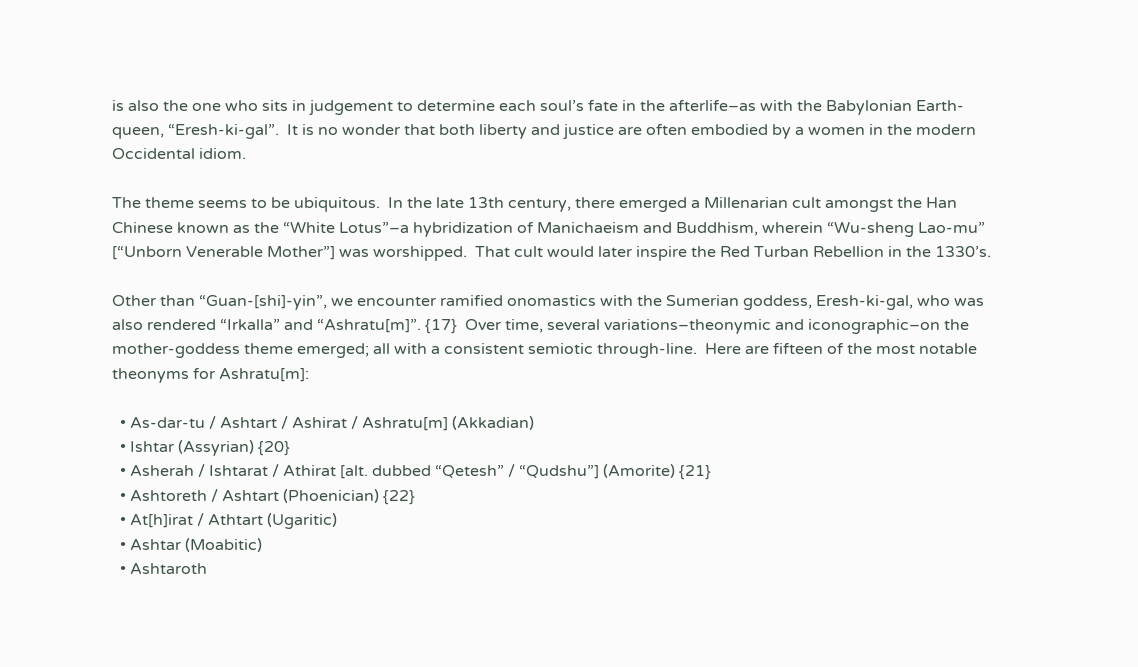is also the one who sits in judgement to determine each soul’s fate in the afterlife–as with the Babylonian Earth-queen, “Eresh-ki-gal”.  It is no wonder that both liberty and justice are often embodied by a women in the modern Occidental idiom.

The theme seems to be ubiquitous.  In the late 13th century, there emerged a Millenarian cult amongst the Han Chinese known as the “White Lotus”–a hybridization of Manichaeism and Buddhism, wherein “Wu-sheng Lao-mu” [“Unborn Venerable Mother”] was worshipped.  That cult would later inspire the Red Turban Rebellion in the 1330’s.

Other than “Guan-[shi]-yin”, we encounter ramified onomastics with the Sumerian goddess, Eresh-ki-gal, who was also rendered “Irkalla” and “Ashratu[m]”. {17}  Over time, several variations–theonymic and iconographic–on the mother-goddess theme emerged; all with a consistent semiotic through-line.  Here are fifteen of the most notable theonyms for Ashratu[m]:

  • As-dar-tu / Ashtart / Ashirat / Ashratu[m] (Akkadian)
  • Ishtar (Assyrian) {20}
  • Asherah / Ishtarat / Athirat [alt. dubbed “Qetesh” / “Qudshu”] (Amorite) {21}
  • Ashtoreth / Ashtart (Phoenician) {22}
  • At[h]irat / Athtart (Ugaritic)
  • Ashtar (Moabitic)
  • Ashtaroth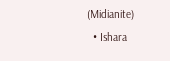(Midianite)
  • Ishara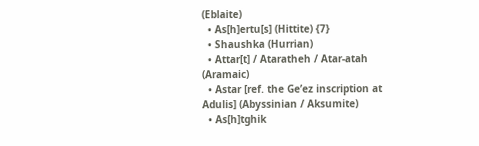(Eblaite)
  • As[h]ertu[s] (Hittite) {7}
  • Shaushka (Hurrian)
  • Attar[t] / Ataratheh / Atar-atah (Aramaic)
  • Astar [ref. the Ge’ez inscription at Adulis] (Abyssinian / Aksumite)
  • As[h]tghik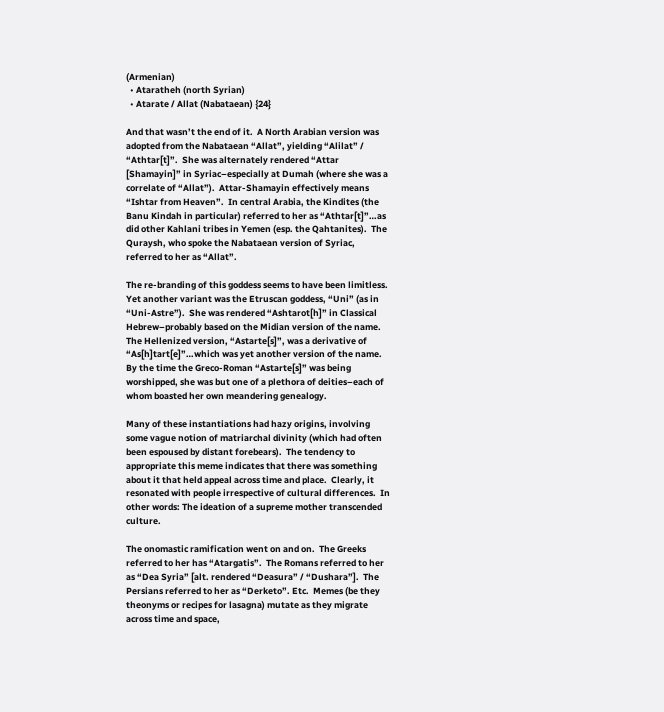(Armenian)
  • Ataratheh (north Syrian)
  • Atarate / Allat (Nabataean) {24}

And that wasn’t the end of it.  A North Arabian version was adopted from the Nabataean “Allat”, yielding “Alilat” / “Athtar[t]”.  She was alternately rendered “Attar [Shamayin]” in Syriac–especially at Dumah (where she was a correlate of “Allat”).  Attar-Shamayin effectively means “Ishtar from Heaven”.  In central Arabia, the Kindites (the Banu Kindah in particular) referred to her as “Athtar[t]”…as did other Kahlani tribes in Yemen (esp. the Qahtanites).  The Quraysh, who spoke the Nabataean version of Syriac, referred to her as “Allat”.

The re-branding of this goddess seems to have been limitless.  Yet another variant was the Etruscan goddess, “Uni” (as in “Uni-Astre”).  She was rendered “Ashtarot[h]” in Classical Hebrew–probably based on the Midian version of the name.  The Hellenized version, “Astarte[s]”, was a derivative of “As[h]tart[e]”…which was yet another version of the name.  By the time the Greco-Roman “Astarte[s]” was being worshipped, she was but one of a plethora of deities–each of whom boasted her own meandering genealogy.

Many of these instantiations had hazy origins, involving some vague notion of matriarchal divinity (which had often been espoused by distant forebears).  The tendency to appropriate this meme indicates that there was something about it that held appeal across time and place.  Clearly, it resonated with people irrespective of cultural differences.  In other words: The ideation of a supreme mother transcended culture.

The onomastic ramification went on and on.  The Greeks referred to her has “Atargatis”.  The Romans referred to her as “Dea Syria” [alt. rendered “Deasura” / “Dushara”].  The Persians referred to her as “Derketo”. Etc.  Memes (be they theonyms or recipes for lasagna) mutate as they migrate across time and space,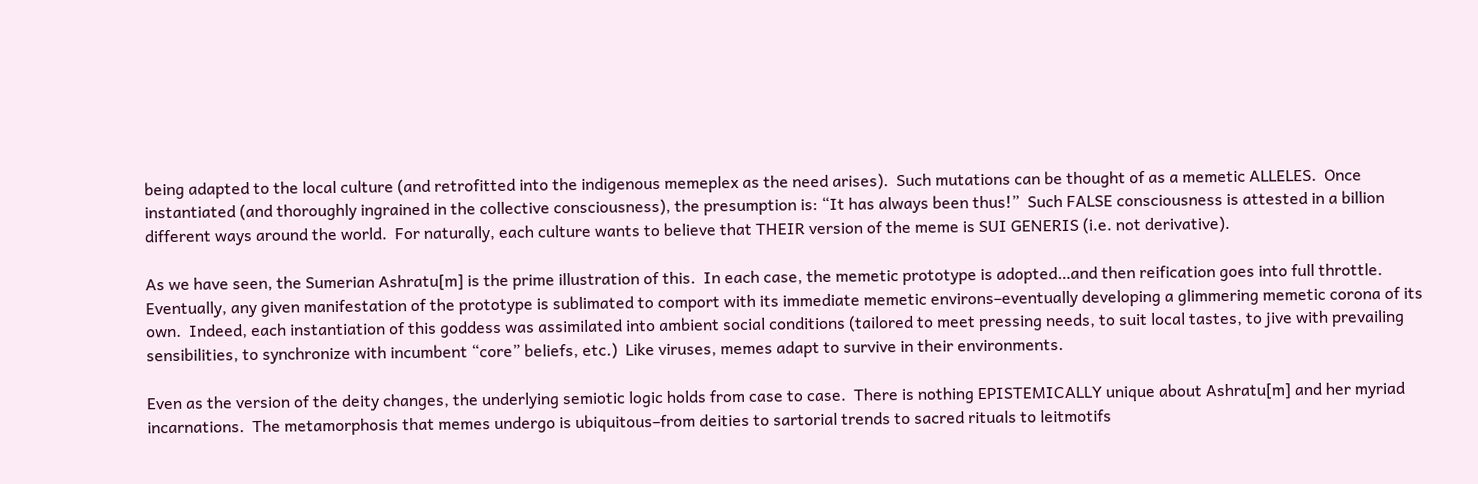being adapted to the local culture (and retrofitted into the indigenous memeplex as the need arises).  Such mutations can be thought of as a memetic ALLELES.  Once instantiated (and thoroughly ingrained in the collective consciousness), the presumption is: “It has always been thus!”  Such FALSE consciousness is attested in a billion different ways around the world.  For naturally, each culture wants to believe that THEIR version of the meme is SUI GENERIS (i.e. not derivative).

As we have seen, the Sumerian Ashratu[m] is the prime illustration of this.  In each case, the memetic prototype is adopted…and then reification goes into full throttle.  Eventually, any given manifestation of the prototype is sublimated to comport with its immediate memetic environs–eventually developing a glimmering memetic corona of its own.  Indeed, each instantiation of this goddess was assimilated into ambient social conditions (tailored to meet pressing needs, to suit local tastes, to jive with prevailing sensibilities, to synchronize with incumbent “core” beliefs, etc.)  Like viruses, memes adapt to survive in their environments.

Even as the version of the deity changes, the underlying semiotic logic holds from case to case.  There is nothing EPISTEMICALLY unique about Ashratu[m] and her myriad incarnations.  The metamorphosis that memes undergo is ubiquitous–from deities to sartorial trends to sacred rituals to leitmotifs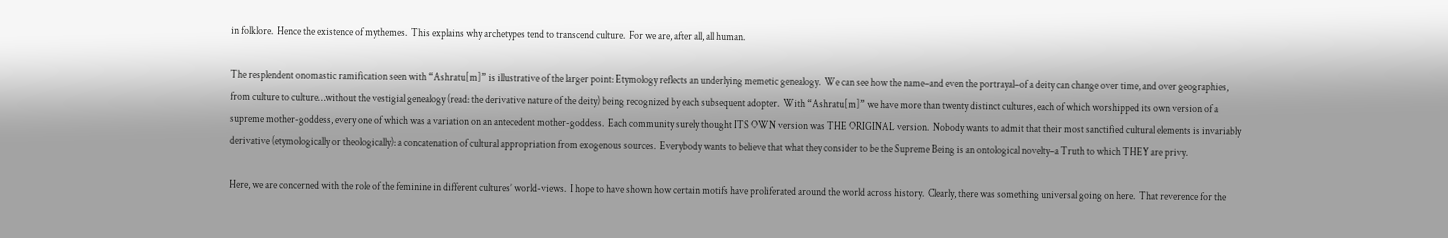in folklore.  Hence the existence of mythemes.  This explains why archetypes tend to transcend culture.  For we are, after all, all human.

The resplendent onomastic ramification seen with “Ashratu[m]” is illustrative of the larger point: Etymology reflects an underlying memetic genealogy.  We can see how the name–and even the portrayal–of a deity can change over time, and over geographies, from culture to culture…without the vestigial genealogy (read: the derivative nature of the deity) being recognized by each subsequent adopter.  With “Ashratu[m]” we have more than twenty distinct cultures, each of which worshipped its own version of a supreme mother-goddess, every one of which was a variation on an antecedent mother-goddess.  Each community surely thought ITS OWN version was THE ORIGINAL version.  Nobody wants to admit that their most sanctified cultural elements is invariably derivative (etymologically or theologically): a concatenation of cultural appropriation from exogenous sources.  Everybody wants to believe that what they consider to be the Supreme Being is an ontological novelty–a Truth to which THEY are privy.

Here, we are concerned with the role of the feminine in different cultures’ world-views.  I hope to have shown how certain motifs have proliferated around the world across history.  Clearly, there was something universal going on here.  That reverence for the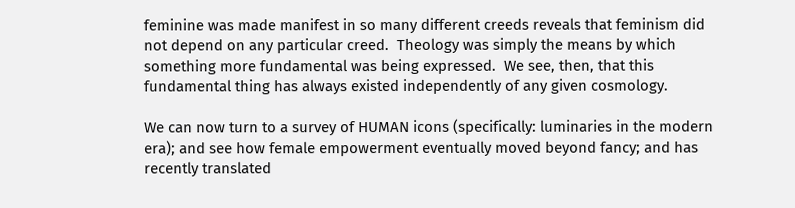feminine was made manifest in so many different creeds reveals that feminism did not depend on any particular creed.  Theology was simply the means by which something more fundamental was being expressed.  We see, then, that this fundamental thing has always existed independently of any given cosmology.

We can now turn to a survey of HUMAN icons (specifically: luminaries in the modern era); and see how female empowerment eventually moved beyond fancy; and has recently translated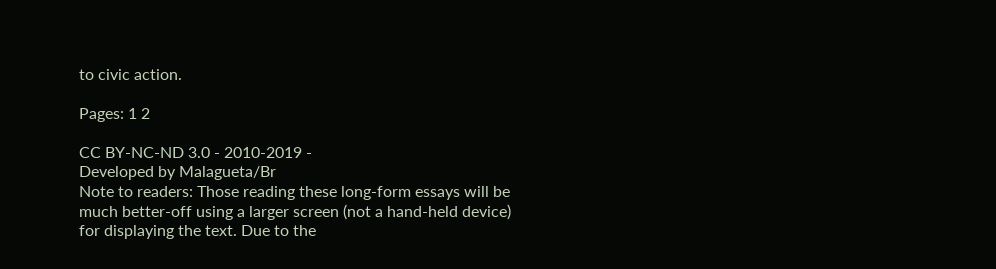to civic action.

Pages: 1 2

CC BY-NC-ND 3.0 - 2010-2019 -
Developed by Malagueta/Br
Note to readers: Those reading these long-form essays will be much better-off using a larger screen (not a hand-held device) for displaying the text. Due to the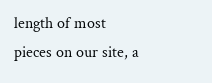length of most pieces on our site, a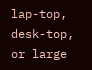lap-top, desk-top, or large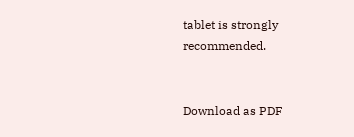tablet is strongly recommended.


Download as PDF